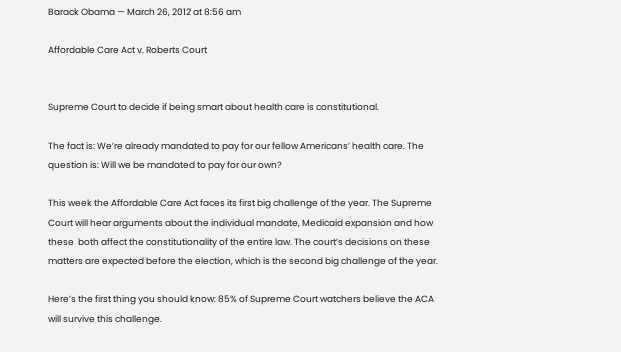Barack Obama — March 26, 2012 at 8:56 am

Affordable Care Act v. Roberts Court


Supreme Court to decide if being smart about health care is constitutional.

The fact is: We’re already mandated to pay for our fellow Americans’ health care. The question is: Will we be mandated to pay for our own?

This week the Affordable Care Act faces its first big challenge of the year. The Supreme Court will hear arguments about the individual mandate, Medicaid expansion and how these  both affect the constitutionality of the entire law. The court’s decisions on these matters are expected before the election, which is the second big challenge of the year.

Here’s the first thing you should know: 85% of Supreme Court watchers believe the ACA will survive this challenge.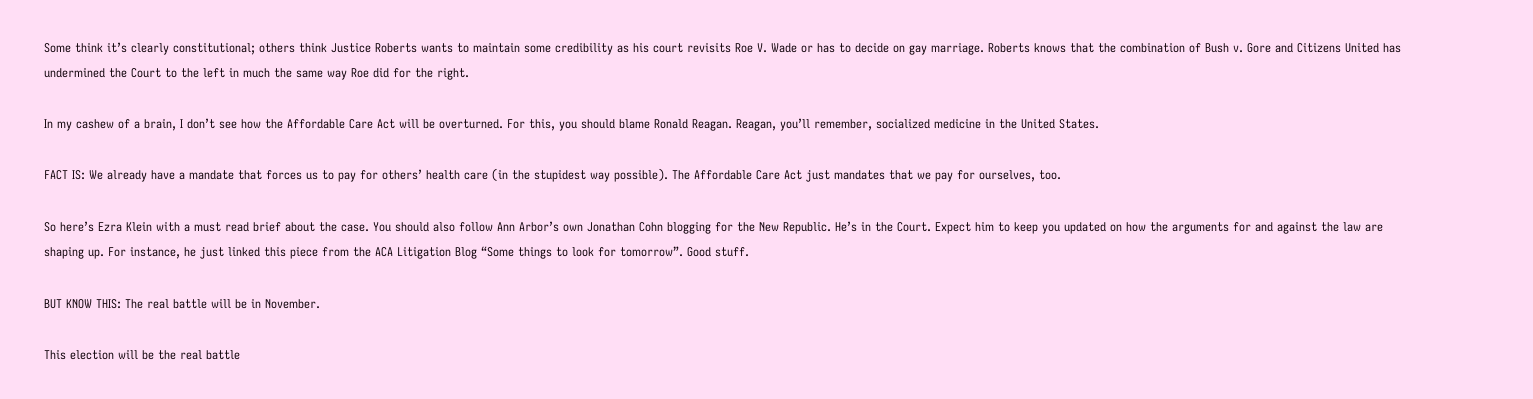Some think it’s clearly constitutional; others think Justice Roberts wants to maintain some credibility as his court revisits Roe V. Wade or has to decide on gay marriage. Roberts knows that the combination of Bush v. Gore and Citizens United has undermined the Court to the left in much the same way Roe did for the right.

In my cashew of a brain, I don’t see how the Affordable Care Act will be overturned. For this, you should blame Ronald Reagan. Reagan, you’ll remember, socialized medicine in the United States.

FACT IS: We already have a mandate that forces us to pay for others’ health care (in the stupidest way possible). The Affordable Care Act just mandates that we pay for ourselves, too.

So here’s Ezra Klein with a must read brief about the case. You should also follow Ann Arbor’s own Jonathan Cohn blogging for the New Republic. He’s in the Court. Expect him to keep you updated on how the arguments for and against the law are shaping up. For instance, he just linked this piece from the ACA Litigation Blog “Some things to look for tomorrow”. Good stuff.

BUT KNOW THIS: The real battle will be in November.

This election will be the real battle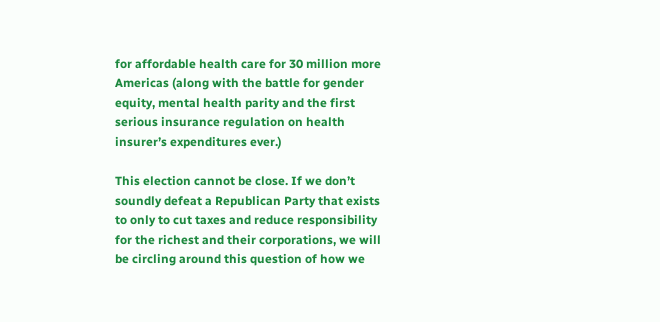for affordable health care for 30 million more Americas (along with the battle for gender equity, mental health parity and the first serious insurance regulation on health insurer’s expenditures ever.)

This election cannot be close. If we don’t soundly defeat a Republican Party that exists to only to cut taxes and reduce responsibility for the richest and their corporations, we will be circling around this question of how we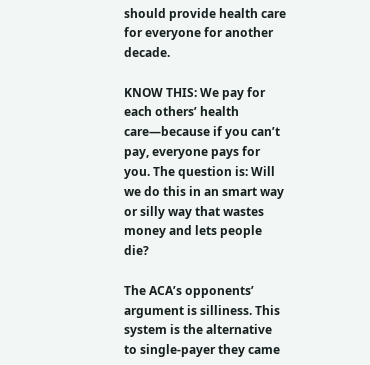should provide health care for everyone for another decade.

KNOW THIS: We pay for each others’ health care—because if you can’t pay, everyone pays for you. The question is: Will we do this in an smart way or silly way that wastes money and lets people die?

The ACA’s opponents’ argument is silliness. This system is the alternative to single-payer they came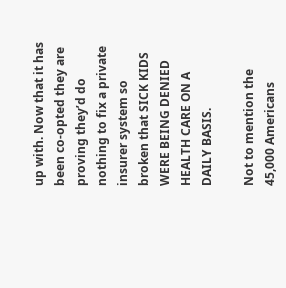up with. Now that it has been co-opted they are proving they’d do nothing to fix a private insurer system so broken that SICK KIDS WERE BEING DENIED HEALTH CARE ON A DAILY BASIS.

Not to mention the 45,000 Americans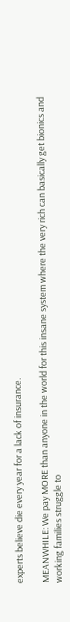experts believe die every year for a lack of insurance.

MEANWHILE: We pay MORE than anyone in the world for this insane system where the very rich can basically get bionics and working families struggle to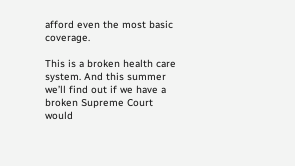afford even the most basic coverage.

This is a broken health care system. And this summer we’ll find out if we have a broken Supreme Court would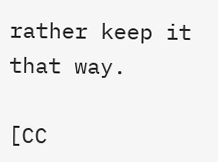rather keep it that way.

[CC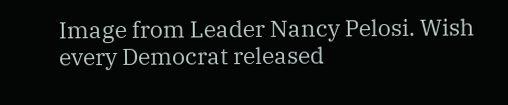Image from Leader Nancy Pelosi. Wish every Democrat released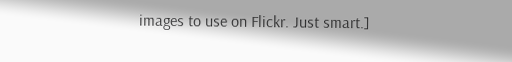images to use on Flickr. Just smart.]